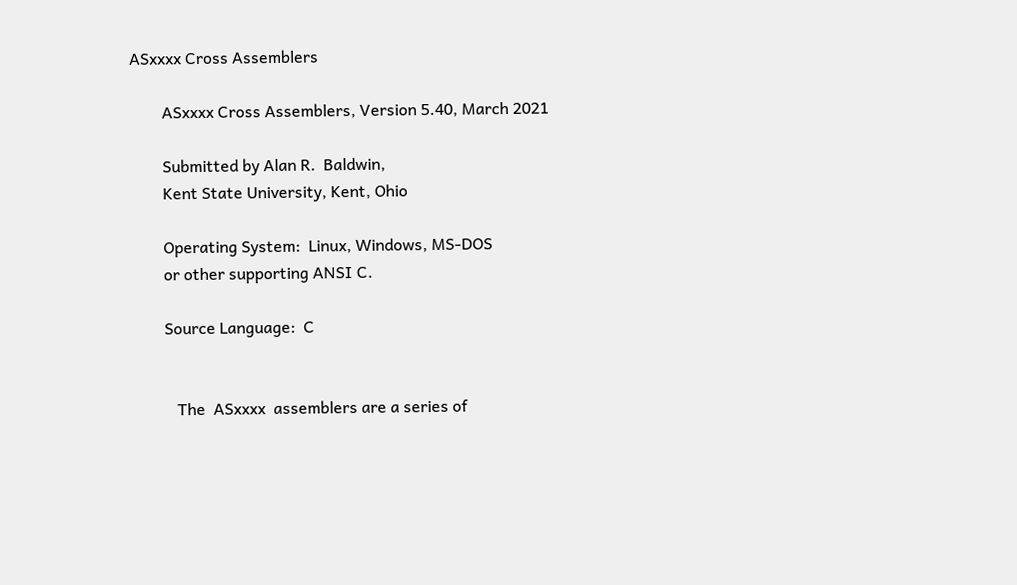ASxxxx Cross Assemblers

        ASxxxx Cross Assemblers, Version 5.40, March 2021

        Submitted by Alan R.  Baldwin,
        Kent State University, Kent, Ohio

        Operating System:  Linux, Windows, MS-DOS
        or other supporting ANSI C.

        Source Language:  C


           The  ASxxxx  assemblers are a series of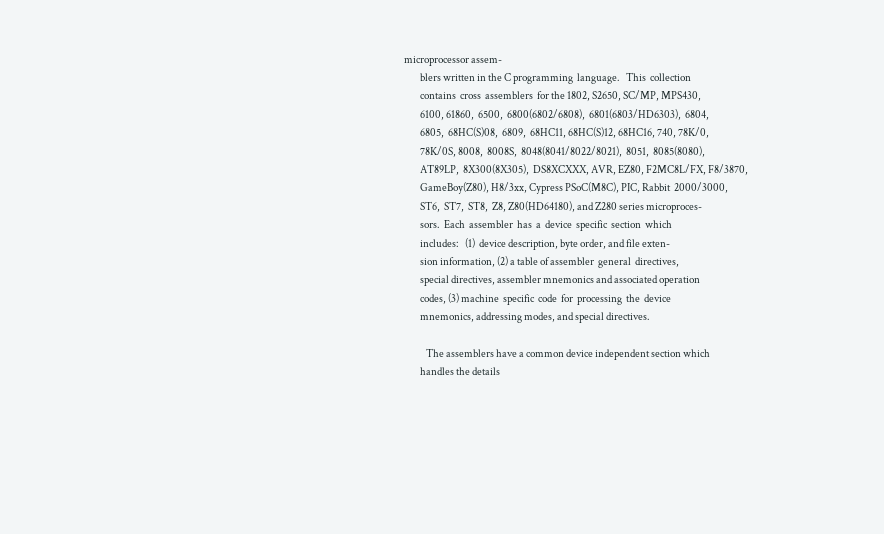microprocessor assem-
        blers written in the C programming  language.   This  collection
        contains  cross  assemblers  for the 1802, S2650, SC/MP, MPS430,
        6100, 61860,  6500,  6800(6802/6808),  6801(6803/HD6303),  6804,
        6805,  68HC(S)08,  6809,  68HC11, 68HC(S)12, 68HC16, 740, 78K/0,
        78K/0S, 8008,  8008S,  8048(8041/8022/8021),  8051,  8085(8080),
        AT89LP,  8X300(8X305),  DS8XCXXX, AVR, EZ80, F2MC8L/FX, F8/3870,
        GameBoy(Z80), H8/3xx, Cypress PSoC(M8C), PIC, Rabbit  2000/3000,
        ST6,  ST7,  ST8,  Z8, Z80(HD64180), and Z280 series microproces-
        sors.  Each  assembler  has  a  device  specific  section  which
        includes:   (1)  device description, byte order, and file exten-
        sion information, (2) a table of assembler  general  directives,
        special directives, assembler mnemonics and associated operation
        codes, (3) machine  specific  code  for  processing  the  device
        mnemonics, addressing modes, and special directives.

           The assemblers have a common device independent section which
        handles the details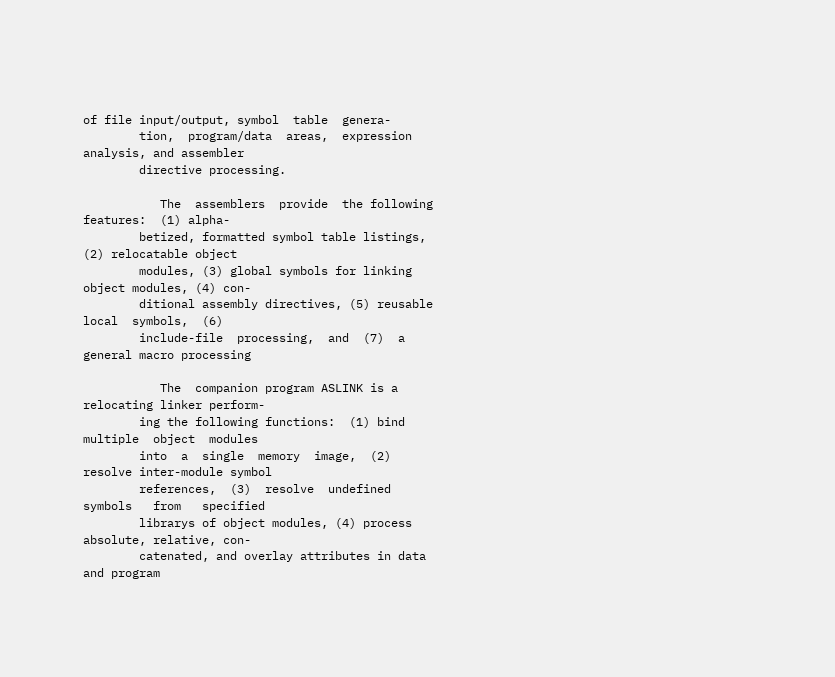of file input/output, symbol  table  genera-
        tion,  program/data  areas,  expression  analysis, and assembler
        directive processing.

           The  assemblers  provide  the following features:  (1) alpha-
        betized, formatted symbol table listings, (2) relocatable object
        modules, (3) global symbols for linking object modules, (4) con-
        ditional assembly directives, (5) reusable  local  symbols,  (6)
        include-file  processing,  and  (7)  a  general macro processing

           The  companion program ASLINK is a relocating linker perform-
        ing the following functions:  (1) bind multiple  object  modules
        into  a  single  memory  image,  (2) resolve inter-module symbol
        references,  (3)  resolve  undefined  symbols   from   specified
        librarys of object modules, (4) process absolute, relative, con-
        catenated, and overlay attributes in data and program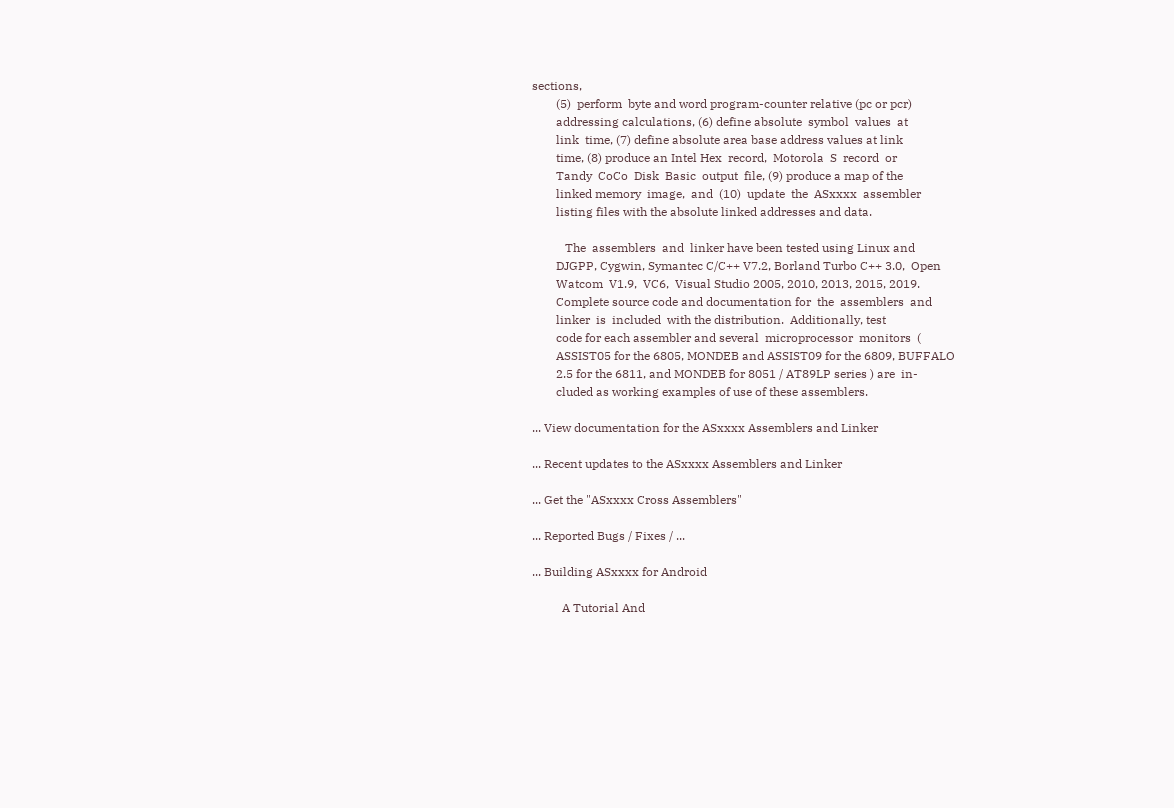sections,
        (5)  perform  byte and word program-counter relative (pc or pcr)
        addressing calculations, (6) define absolute  symbol  values  at
        link  time, (7) define absolute area base address values at link
        time, (8) produce an Intel Hex  record,  Motorola  S  record  or
        Tandy  CoCo  Disk  Basic  output  file, (9) produce a map of the
        linked memory  image,  and  (10)  update  the  ASxxxx  assembler
        listing files with the absolute linked addresses and data.

           The  assemblers  and  linker have been tested using Linux and
        DJGPP, Cygwin, Symantec C/C++ V7.2, Borland Turbo C++ 3.0,  Open
        Watcom  V1.9,  VC6,  Visual Studio 2005, 2010, 2013, 2015, 2019.
        Complete source code and documentation for  the  assemblers  and
        linker  is  included  with the distribution.  Additionally, test
        code for each assembler and several  microprocessor  monitors  (
        ASSIST05 for the 6805, MONDEB and ASSIST09 for the 6809, BUFFALO
        2.5 for the 6811, and MONDEB for 8051 / AT89LP series ) are  in-
        cluded as working examples of use of these assemblers.

... View documentation for the ASxxxx Assemblers and Linker

... Recent updates to the ASxxxx Assemblers and Linker

... Get the "ASxxxx Cross Assemblers"

... Reported Bugs / Fixes / ...

... Building ASxxxx for Android

          A Tutorial And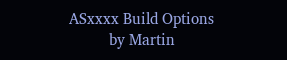ASxxxx Build Options
          by Martin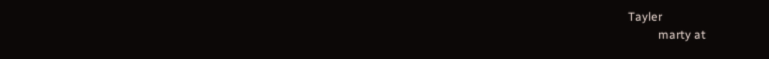Tayler
          marty at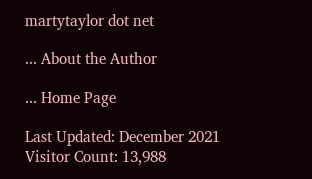martytaylor dot net

... About the Author

... Home Page

Last Updated: December 2021
Visitor Count: 13,988